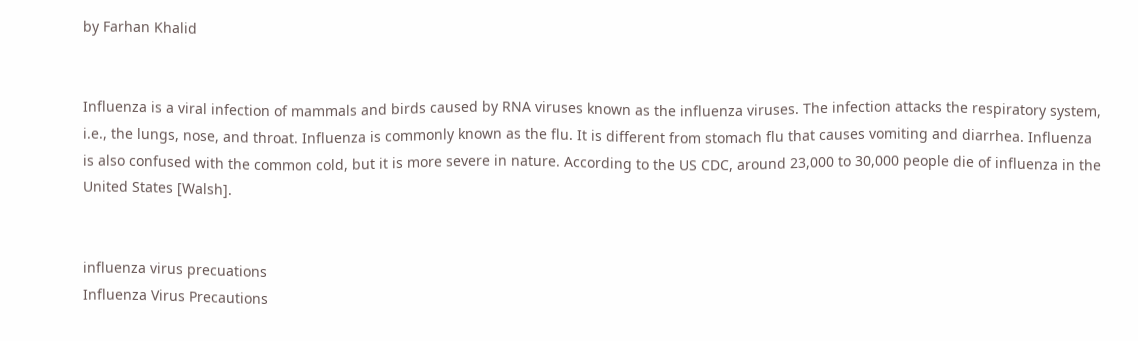by Farhan Khalid


Influenza is a viral infection of mammals and birds caused by RNA viruses known as the influenza viruses. The infection attacks the respiratory system, i.e., the lungs, nose, and throat. Influenza is commonly known as the flu. It is different from stomach flu that causes vomiting and diarrhea. Influenza is also confused with the common cold, but it is more severe in nature. According to the US CDC, around 23,000 to 30,000 people die of influenza in the United States [Walsh].


influenza virus precuations
Influenza Virus Precautions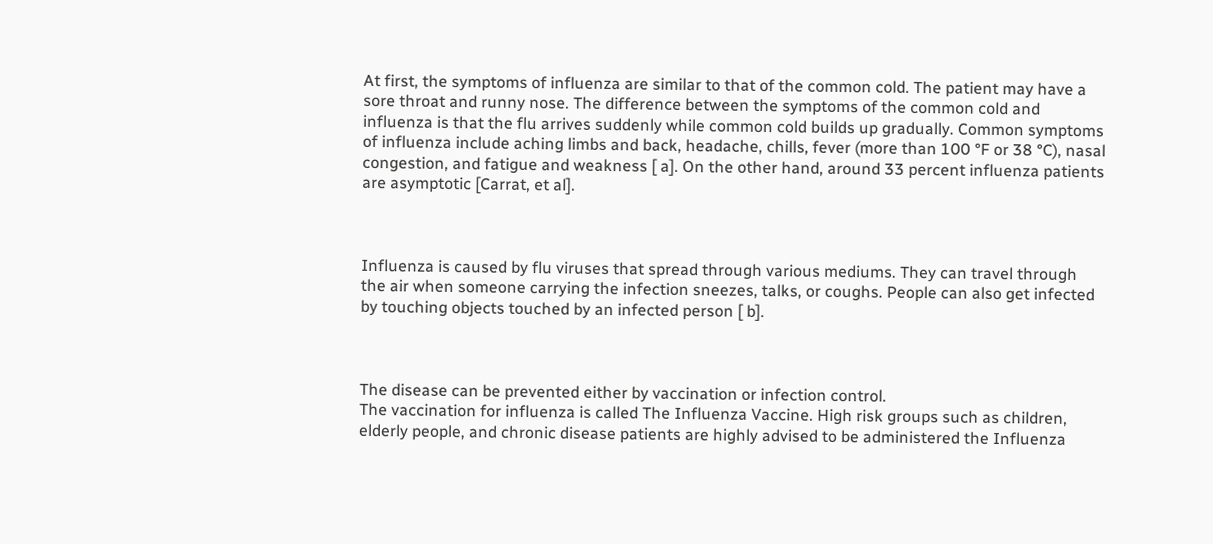At first, the symptoms of influenza are similar to that of the common cold. The patient may have a sore throat and runny nose. The difference between the symptoms of the common cold and influenza is that the flu arrives suddenly while common cold builds up gradually. Common symptoms of influenza include aching limbs and back, headache, chills, fever (more than 100 °F or 38 °C), nasal congestion, and fatigue and weakness [ a]. On the other hand, around 33 percent influenza patients are asymptotic [Carrat, et al].



Influenza is caused by flu viruses that spread through various mediums. They can travel through the air when someone carrying the infection sneezes, talks, or coughs. People can also get infected by touching objects touched by an infected person [ b].



The disease can be prevented either by vaccination or infection control.
The vaccination for influenza is called The Influenza Vaccine. High risk groups such as children, elderly people, and chronic disease patients are highly advised to be administered the Influenza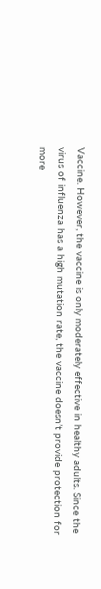Vaccine. However, the vaccine is only moderately effective in healthy adults. Since the virus of influenza has a high mutation rate, the vaccine doesn’t provide protection for more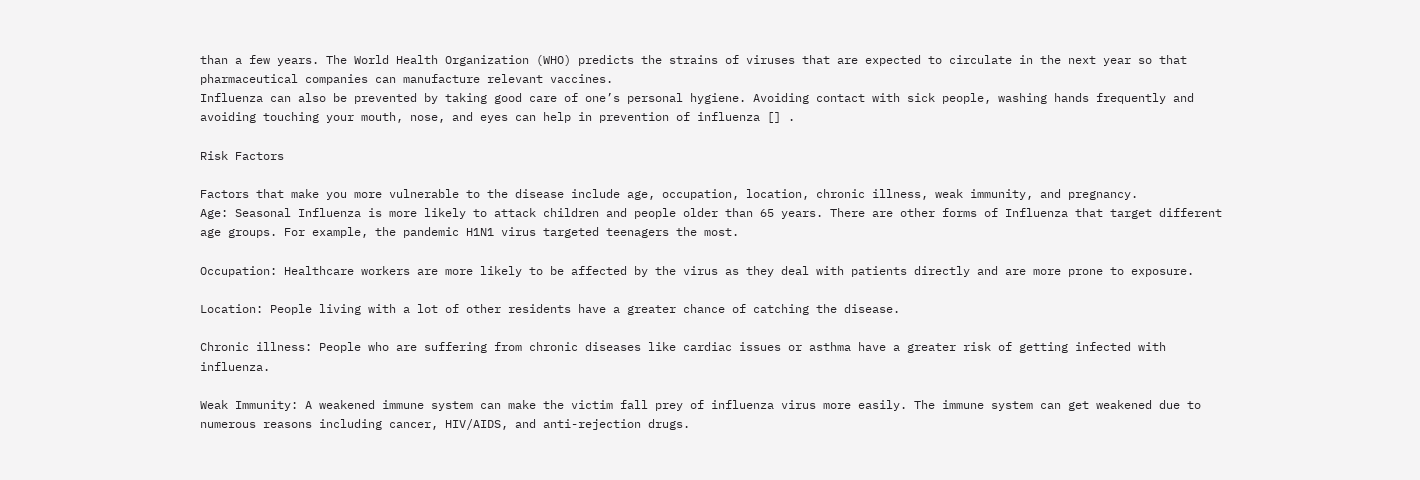than a few years. The World Health Organization (WHO) predicts the strains of viruses that are expected to circulate in the next year so that pharmaceutical companies can manufacture relevant vaccines.
Influenza can also be prevented by taking good care of one’s personal hygiene. Avoiding contact with sick people, washing hands frequently and avoiding touching your mouth, nose, and eyes can help in prevention of influenza [] .

Risk Factors

Factors that make you more vulnerable to the disease include age, occupation, location, chronic illness, weak immunity, and pregnancy.
Age: Seasonal Influenza is more likely to attack children and people older than 65 years. There are other forms of Influenza that target different age groups. For example, the pandemic H1N1 virus targeted teenagers the most.

Occupation: Healthcare workers are more likely to be affected by the virus as they deal with patients directly and are more prone to exposure.

Location: People living with a lot of other residents have a greater chance of catching the disease.

Chronic illness: People who are suffering from chronic diseases like cardiac issues or asthma have a greater risk of getting infected with influenza.

Weak Immunity: A weakened immune system can make the victim fall prey of influenza virus more easily. The immune system can get weakened due to numerous reasons including cancer, HIV/AIDS, and anti-rejection drugs.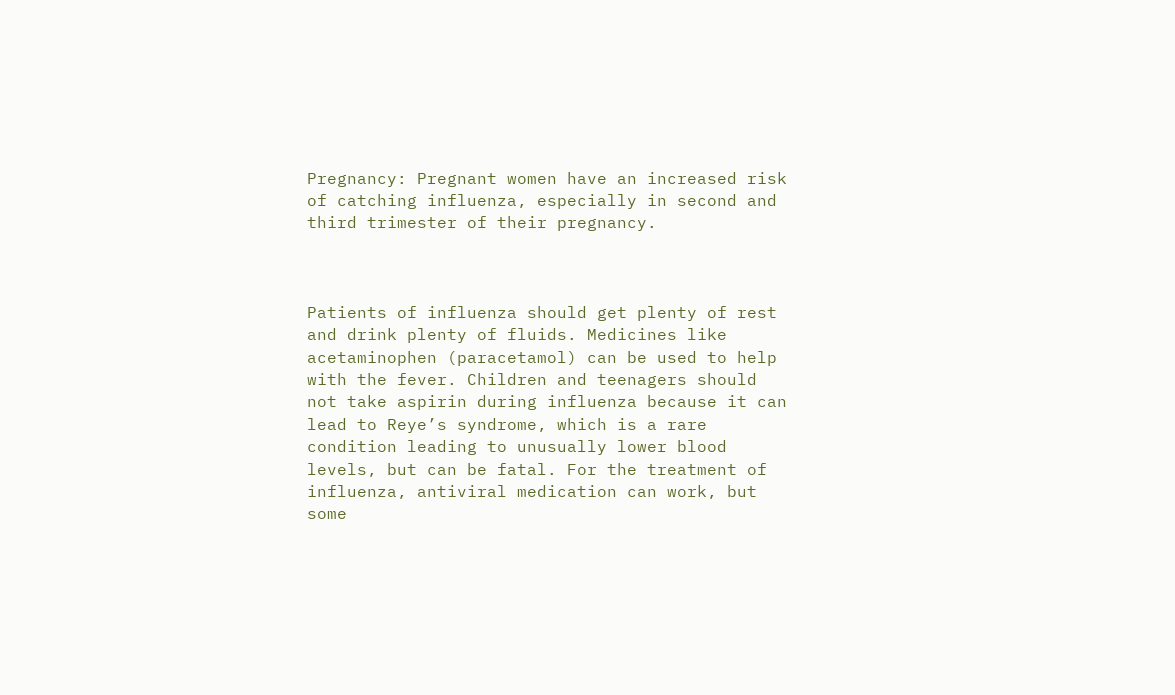Pregnancy: Pregnant women have an increased risk of catching influenza, especially in second and third trimester of their pregnancy.



Patients of influenza should get plenty of rest and drink plenty of fluids. Medicines like acetaminophen (paracetamol) can be used to help with the fever. Children and teenagers should not take aspirin during influenza because it can lead to Reye’s syndrome, which is a rare condition leading to unusually lower blood levels, but can be fatal. For the treatment of influenza, antiviral medication can work, but some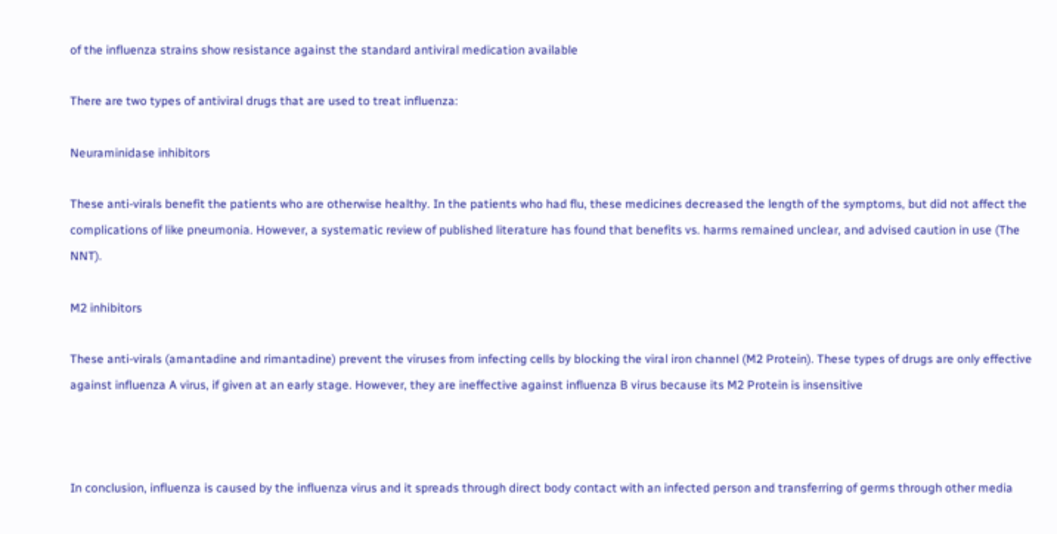of the influenza strains show resistance against the standard antiviral medication available

There are two types of antiviral drugs that are used to treat influenza:

Neuraminidase inhibitors

These anti-virals benefit the patients who are otherwise healthy. In the patients who had flu, these medicines decreased the length of the symptoms, but did not affect the complications of like pneumonia. However, a systematic review of published literature has found that benefits vs. harms remained unclear, and advised caution in use (The NNT).

M2 inhibitors

These anti-virals (amantadine and rimantadine) prevent the viruses from infecting cells by blocking the viral iron channel (M2 Protein). These types of drugs are only effective against influenza A virus, if given at an early stage. However, they are ineffective against influenza B virus because its M2 Protein is insensitive



In conclusion, influenza is caused by the influenza virus and it spreads through direct body contact with an infected person and transferring of germs through other media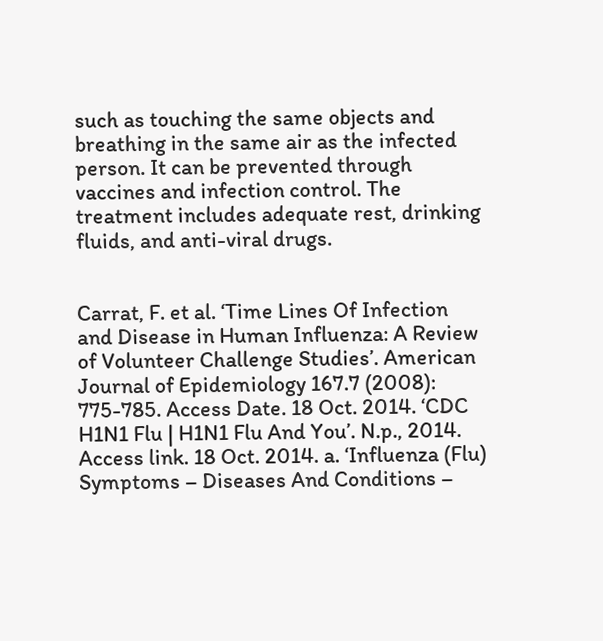such as touching the same objects and breathing in the same air as the infected person. It can be prevented through vaccines and infection control. The treatment includes adequate rest, drinking fluids, and anti-viral drugs.


Carrat, F. et al. ‘Time Lines Of Infection and Disease in Human Influenza: A Review of Volunteer Challenge Studies’. American Journal of Epidemiology 167.7 (2008): 775-785. Access Date. 18 Oct. 2014. ‘CDC H1N1 Flu | H1N1 Flu And You’. N.p., 2014. Access link. 18 Oct. 2014. a. ‘Influenza (Flu) Symptoms – Diseases And Conditions –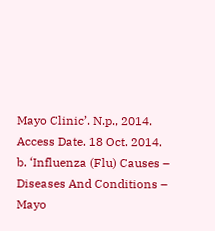Mayo Clinic’. N.p., 2014. Access Date. 18 Oct. 2014. b. ‘Influenza (Flu) Causes – Diseases And Conditions – Mayo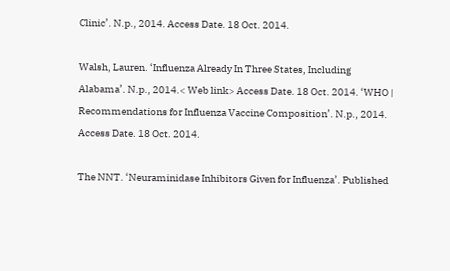Clinic’. N.p., 2014. Access Date. 18 Oct. 2014.

Walsh, Lauren. ‘Influenza Already In Three States, Including Alabama’. N.p., 2014.< Web link> Access Date. 18 Oct. 2014. ‘WHO | Recommendations for Influenza Vaccine Composition’. N.p., 2014. Access Date. 18 Oct. 2014.

The NNT. ‘Neuraminidase Inhibitors Given for Influenza’. Published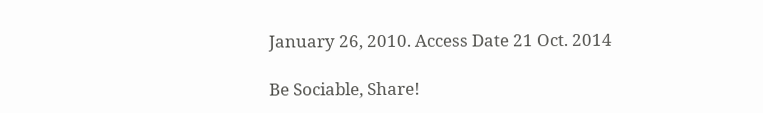January 26, 2010. Access Date 21 Oct. 2014

Be Sociable, Share!